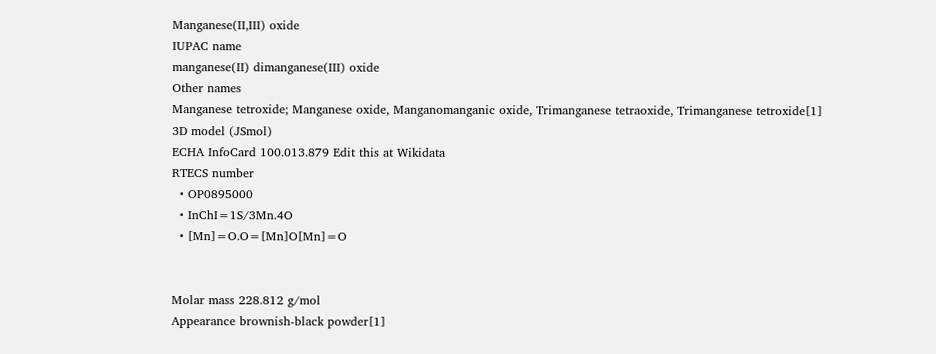Manganese(II,III) oxide
IUPAC name
manganese(II) dimanganese(III) oxide
Other names
Manganese tetroxide; Manganese oxide, Manganomanganic oxide, Trimanganese tetraoxide, Trimanganese tetroxide[1]
3D model (JSmol)
ECHA InfoCard 100.013.879 Edit this at Wikidata
RTECS number
  • OP0895000
  • InChI=1S/3Mn.4O
  • [Mn]=O.O=[Mn]O[Mn]=O


Molar mass 228.812 g/mol
Appearance brownish-black powder[1]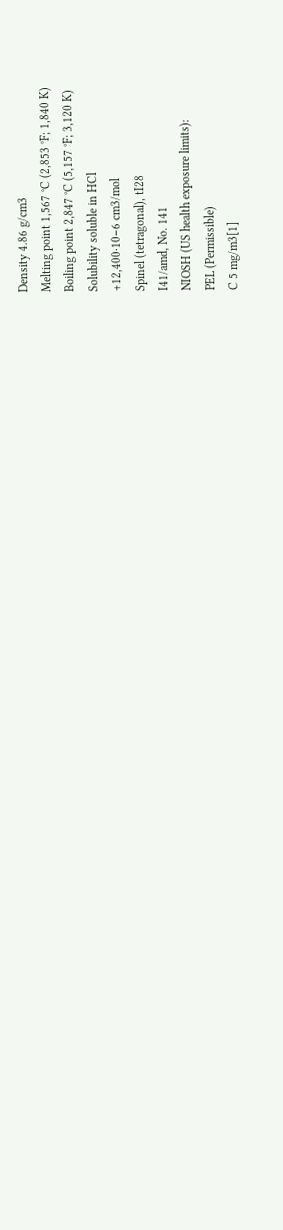Density 4.86 g/cm3
Melting point 1,567 °C (2,853 °F; 1,840 K)
Boiling point 2,847 °C (5,157 °F; 3,120 K)
Solubility soluble in HCl
+12,400·10−6 cm3/mol
Spinel (tetragonal), tI28
I41/amd, No. 141
NIOSH (US health exposure limits):
PEL (Permissible)
C 5 mg/m3[1]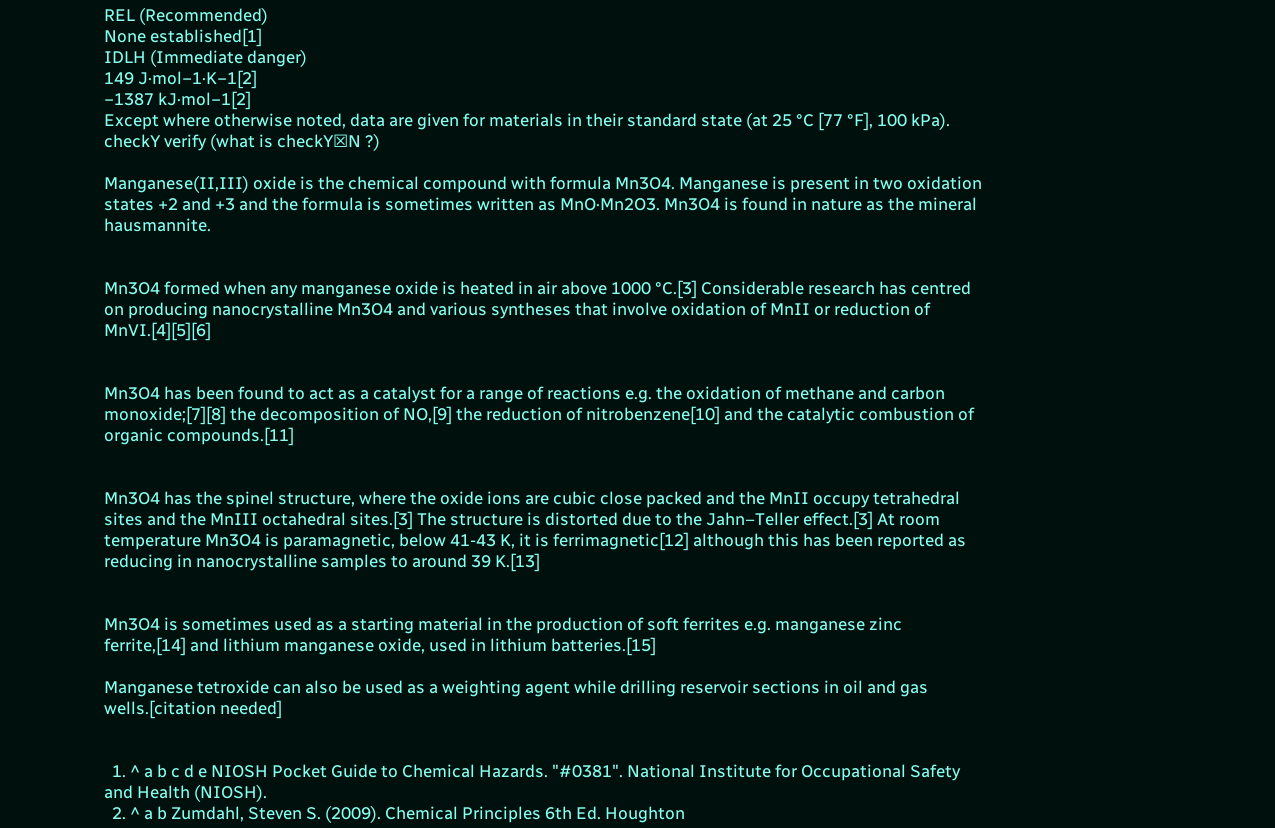REL (Recommended)
None established[1]
IDLH (Immediate danger)
149 J·mol−1·K−1[2]
−1387 kJ·mol−1[2]
Except where otherwise noted, data are given for materials in their standard state (at 25 °C [77 °F], 100 kPa).
checkY verify (what is checkY☒N ?)

Manganese(II,III) oxide is the chemical compound with formula Mn3O4. Manganese is present in two oxidation states +2 and +3 and the formula is sometimes written as MnO·Mn2O3. Mn3O4 is found in nature as the mineral hausmannite.


Mn3O4 formed when any manganese oxide is heated in air above 1000 °C.[3] Considerable research has centred on producing nanocrystalline Mn3O4 and various syntheses that involve oxidation of MnII or reduction of MnVI.[4][5][6]


Mn3O4 has been found to act as a catalyst for a range of reactions e.g. the oxidation of methane and carbon monoxide;[7][8] the decomposition of NO,[9] the reduction of nitrobenzene[10] and the catalytic combustion of organic compounds.[11]


Mn3O4 has the spinel structure, where the oxide ions are cubic close packed and the MnII occupy tetrahedral sites and the MnIII octahedral sites.[3] The structure is distorted due to the Jahn–Teller effect.[3] At room temperature Mn3O4 is paramagnetic, below 41-43 K, it is ferrimagnetic[12] although this has been reported as reducing in nanocrystalline samples to around 39 K.[13]


Mn3O4 is sometimes used as a starting material in the production of soft ferrites e.g. manganese zinc ferrite,[14] and lithium manganese oxide, used in lithium batteries.[15]

Manganese tetroxide can also be used as a weighting agent while drilling reservoir sections in oil and gas wells.[citation needed]


  1. ^ a b c d e NIOSH Pocket Guide to Chemical Hazards. "#0381". National Institute for Occupational Safety and Health (NIOSH).
  2. ^ a b Zumdahl, Steven S. (2009). Chemical Principles 6th Ed. Houghton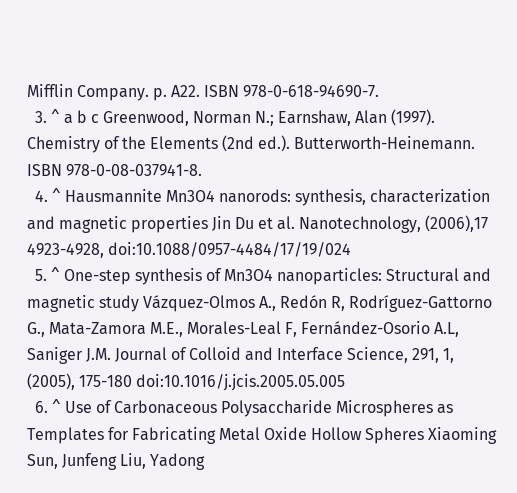Mifflin Company. p. A22. ISBN 978-0-618-94690-7.
  3. ^ a b c Greenwood, Norman N.; Earnshaw, Alan (1997). Chemistry of the Elements (2nd ed.). Butterworth-Heinemann. ISBN 978-0-08-037941-8.
  4. ^ Hausmannite Mn3O4 nanorods: synthesis, characterization and magnetic properties Jin Du et al. Nanotechnology, (2006),17 4923-4928, doi:10.1088/0957-4484/17/19/024
  5. ^ One-step synthesis of Mn3O4 nanoparticles: Structural and magnetic study Vázquez-Olmos A., Redón R, Rodríguez-Gattorno G., Mata-Zamora M.E., Morales-Leal F, Fernández-Osorio A.L, Saniger J.M. Journal of Colloid and Interface Science, 291, 1, (2005), 175-180 doi:10.1016/j.jcis.2005.05.005
  6. ^ Use of Carbonaceous Polysaccharide Microspheres as Templates for Fabricating Metal Oxide Hollow Spheres Xiaoming Sun, Junfeng Liu, Yadong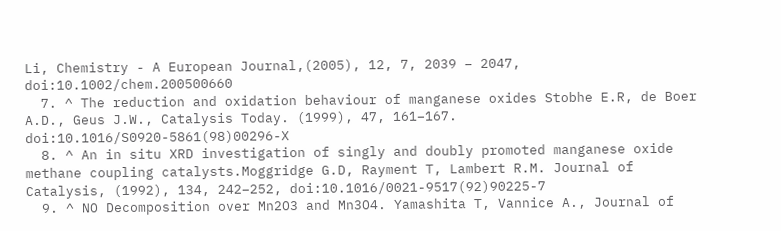Li, Chemistry - A European Journal,(2005), 12, 7, 2039 – 2047, doi:10.1002/chem.200500660
  7. ^ The reduction and oxidation behaviour of manganese oxides Stobhe E.R, de Boer A.D., Geus J.W., Catalysis Today. (1999), 47, 161–167. doi:10.1016/S0920-5861(98)00296-X
  8. ^ An in situ XRD investigation of singly and doubly promoted manganese oxide methane coupling catalysts.Moggridge G.D, Rayment T, Lambert R.M. Journal of Catalysis, (1992), 134, 242–252, doi:10.1016/0021-9517(92)90225-7
  9. ^ NO Decomposition over Mn2O3 and Mn3O4. Yamashita T, Vannice A., Journal of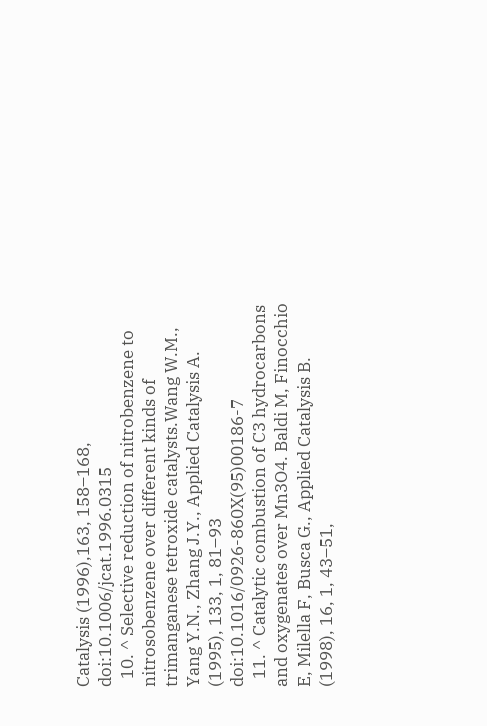Catalysis (1996),163, 158–168, doi:10.1006/jcat.1996.0315
  10. ^ Selective reduction of nitrobenzene to nitrosobenzene over different kinds of trimanganese tetroxide catalysts.Wang W.M., Yang Y.N., Zhang J.Y., Applied Catalysis A. (1995), 133, 1, 81–93 doi:10.1016/0926-860X(95)00186-7
  11. ^ Catalytic combustion of C3 hydrocarbons and oxygenates over Mn3O4. Baldi M, Finocchio E, Milella F, Busca G., Applied Catalysis B. (1998), 16, 1, 43–51,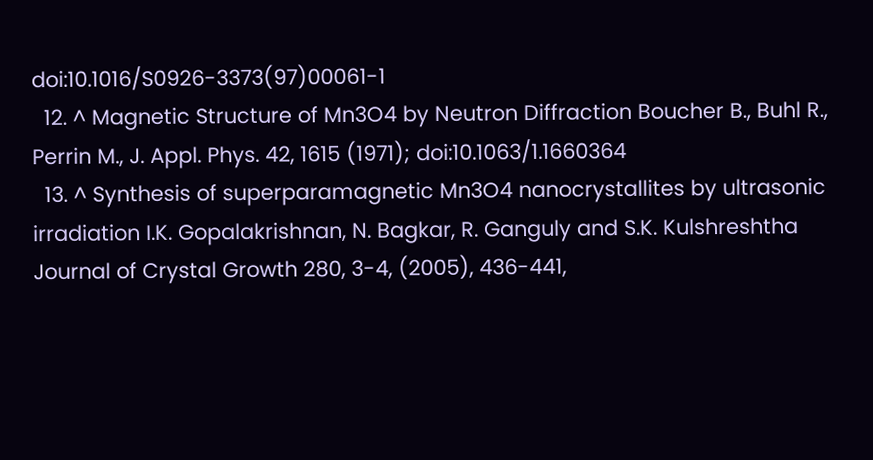doi:10.1016/S0926-3373(97)00061-1
  12. ^ Magnetic Structure of Mn3O4 by Neutron Diffraction Boucher B., Buhl R., Perrin M., J. Appl. Phys. 42, 1615 (1971); doi:10.1063/1.1660364
  13. ^ Synthesis of superparamagnetic Mn3O4 nanocrystallites by ultrasonic irradiation I.K. Gopalakrishnan, N. Bagkar, R. Ganguly and S.K. Kulshreshtha Journal of Crystal Growth 280, 3-4, (2005), 436-441,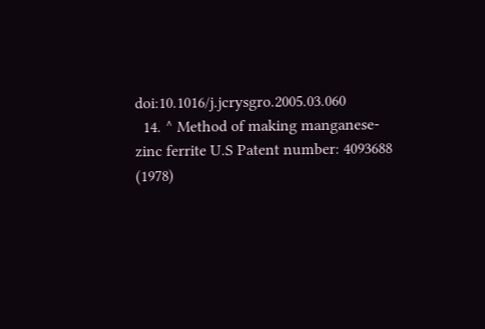doi:10.1016/j.jcrysgro.2005.03.060
  14. ^ Method of making manganese-zinc ferrite U.S Patent number: 4093688 (1978)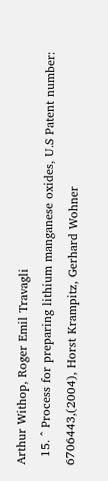Arthur Withop, Roger Emil Travagli
  15. ^ Process for preparing lithium manganese oxides, U.S Patent number: 6706443,(2004), Horst Krampitz, Gerhard Wohner